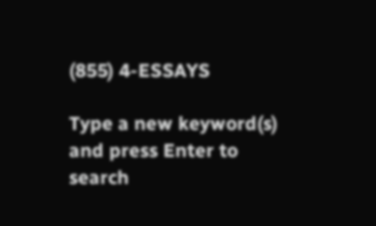(855) 4-ESSAYS

Type a new keyword(s) and press Enter to search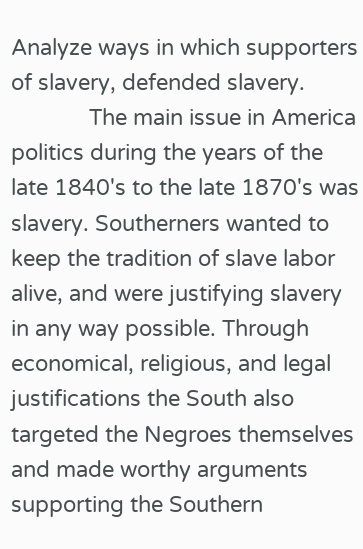Analyze ways in which supporters of slavery, defended slavery.
             The main issue in America politics during the years of the late 1840's to the late 1870's was slavery. Southerners wanted to keep the tradition of slave labor alive, and were justifying slavery in any way possible. Through economical, religious, and legal justifications the South also targeted the Negroes themselves and made worthy arguments supporting the Southern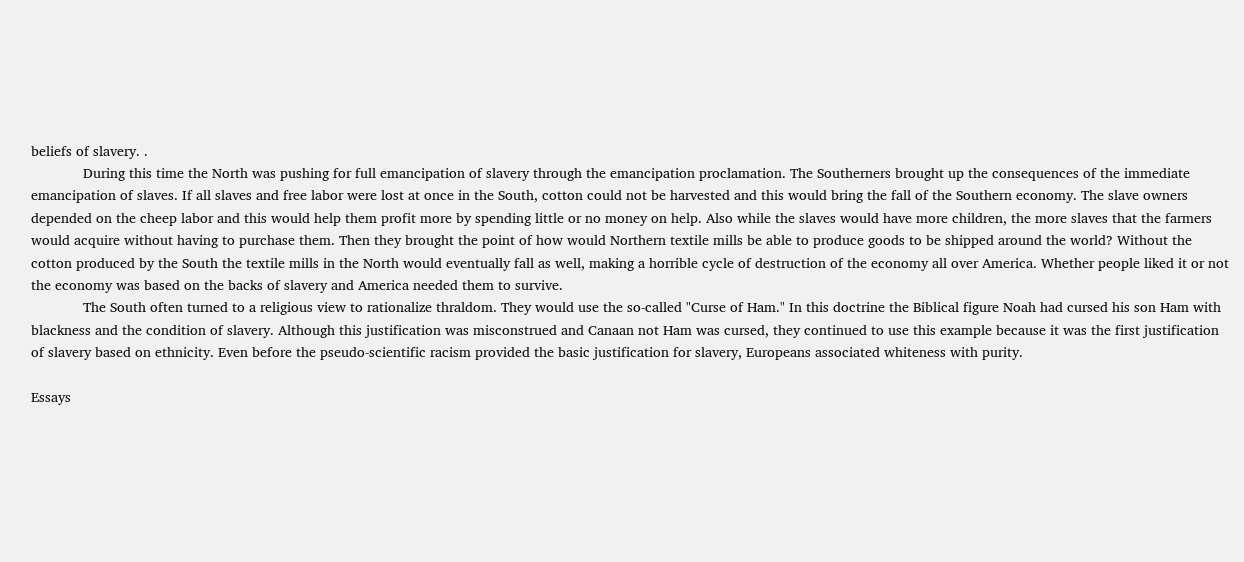beliefs of slavery. .
             During this time the North was pushing for full emancipation of slavery through the emancipation proclamation. The Southerners brought up the consequences of the immediate emancipation of slaves. If all slaves and free labor were lost at once in the South, cotton could not be harvested and this would bring the fall of the Southern economy. The slave owners depended on the cheep labor and this would help them profit more by spending little or no money on help. Also while the slaves would have more children, the more slaves that the farmers would acquire without having to purchase them. Then they brought the point of how would Northern textile mills be able to produce goods to be shipped around the world? Without the cotton produced by the South the textile mills in the North would eventually fall as well, making a horrible cycle of destruction of the economy all over America. Whether people liked it or not the economy was based on the backs of slavery and America needed them to survive.
             The South often turned to a religious view to rationalize thraldom. They would use the so-called "Curse of Ham." In this doctrine the Biblical figure Noah had cursed his son Ham with blackness and the condition of slavery. Although this justification was misconstrued and Canaan not Ham was cursed, they continued to use this example because it was the first justification of slavery based on ethnicity. Even before the pseudo-scientific racism provided the basic justification for slavery, Europeans associated whiteness with purity.

Essays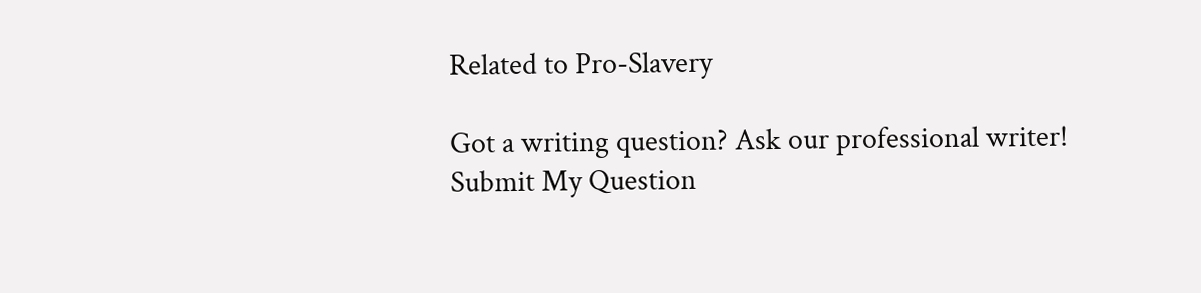Related to Pro-Slavery

Got a writing question? Ask our professional writer!
Submit My Question